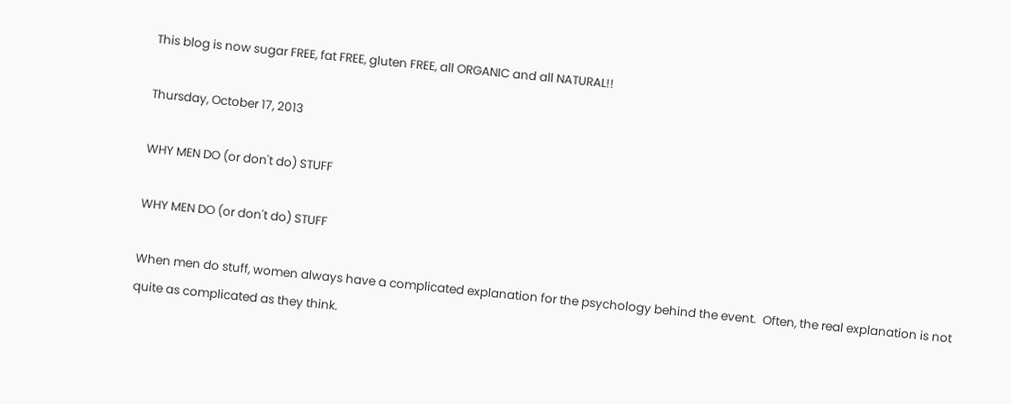This blog is now sugar FREE, fat FREE, gluten FREE, all ORGANIC and all NATURAL!!

Thursday, October 17, 2013

WHY MEN DO (or don't do) STUFF

WHY MEN DO (or don't do) STUFF

When men do stuff, women always have a complicated explanation for the psychology behind the event.  Often, the real explanation is not quite as complicated as they think.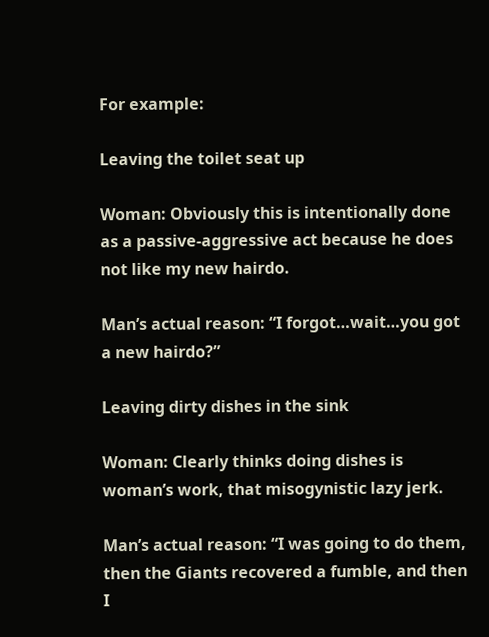For example:

Leaving the toilet seat up

Woman: Obviously this is intentionally done as a passive-aggressive act because he does not like my new hairdo.

Man’s actual reason: “I forgot…wait…you got a new hairdo?”

Leaving dirty dishes in the sink

Woman: Clearly thinks doing dishes is woman’s work, that misogynistic lazy jerk.

Man’s actual reason: “I was going to do them, then the Giants recovered a fumble, and then I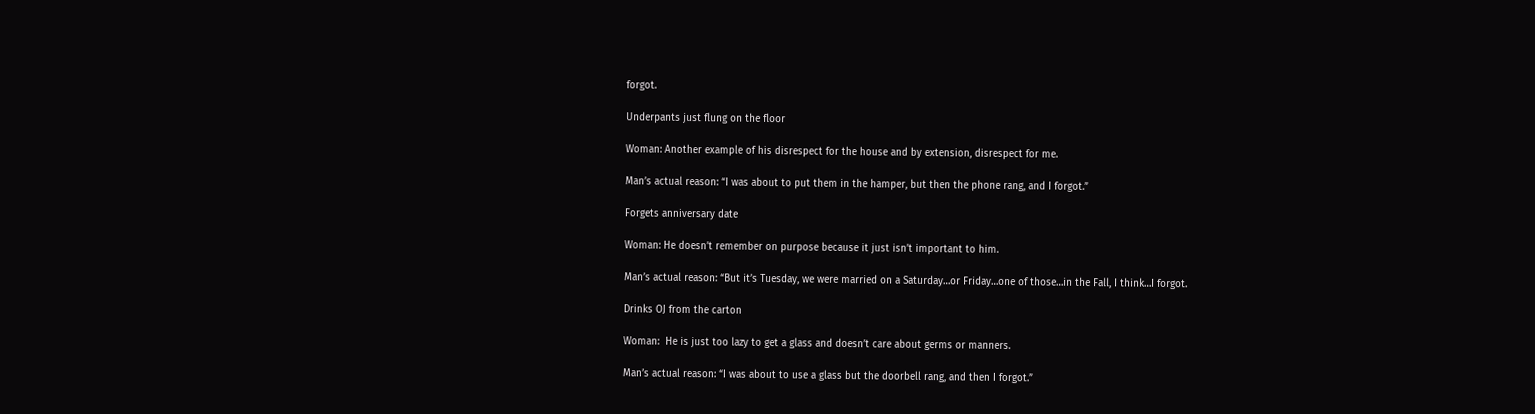forgot.

Underpants just flung on the floor

Woman: Another example of his disrespect for the house and by extension, disrespect for me.

Man’s actual reason: “I was about to put them in the hamper, but then the phone rang, and I forgot.”

Forgets anniversary date

Woman: He doesn’t remember on purpose because it just isn’t important to him.

Man’s actual reason: “But it’s Tuesday, we were married on a Saturday…or Friday…one of those…in the Fall, I think…I forgot.

Drinks OJ from the carton

Woman:  He is just too lazy to get a glass and doesn’t care about germs or manners.

Man’s actual reason: “I was about to use a glass but the doorbell rang, and then I forgot.”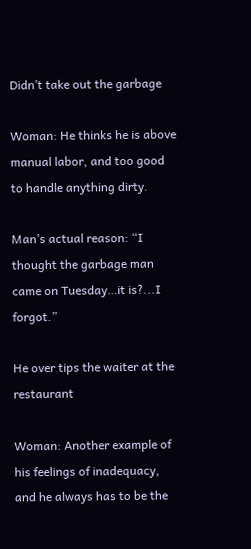Didn’t take out the garbage

Woman: He thinks he is above manual labor, and too good to handle anything dirty.

Man’s actual reason: “I thought the garbage man came on Tuesday…it is?...I forgot.”

He over tips the waiter at the restaurant

Woman: Another example of his feelings of inadequacy, and he always has to be the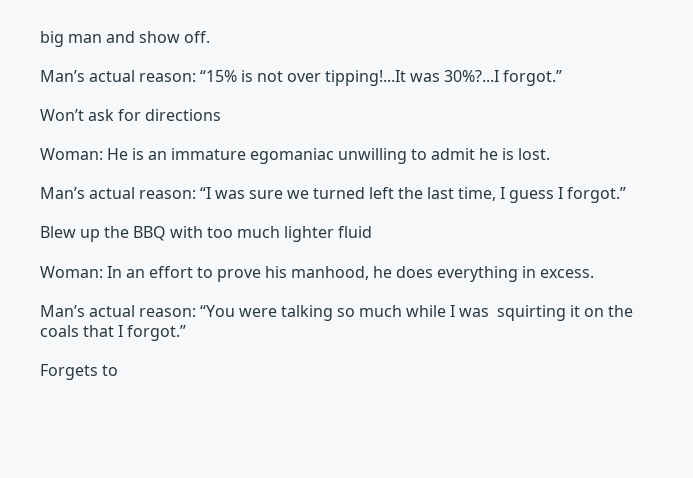big man and show off.

Man’s actual reason: “15% is not over tipping!...It was 30%?...I forgot.”

Won’t ask for directions

Woman: He is an immature egomaniac unwilling to admit he is lost.

Man’s actual reason: “I was sure we turned left the last time, I guess I forgot.”

Blew up the BBQ with too much lighter fluid

Woman: In an effort to prove his manhood, he does everything in excess.

Man’s actual reason: “You were talking so much while I was  squirting it on the coals that I forgot.”

Forgets to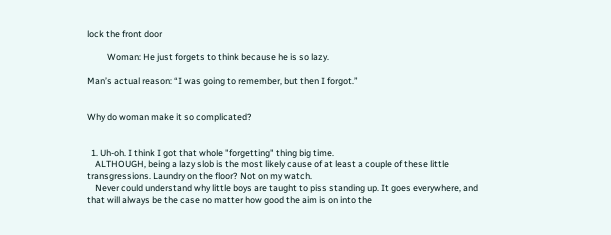lock the front door

          Woman: He just forgets to think because he is so lazy.

Man’s actual reason: “I was going to remember, but then I forgot.”


Why do woman make it so complicated?


  1. Uh-oh. I think I got that whole "forgetting" thing big time.
    ALTHOUGH, being a lazy slob is the most likely cause of at least a couple of these little transgressions. Laundry on the floor? Not on my watch.
    Never could understand why little boys are taught to piss standing up. It goes everywhere, and that will always be the case no matter how good the aim is on into the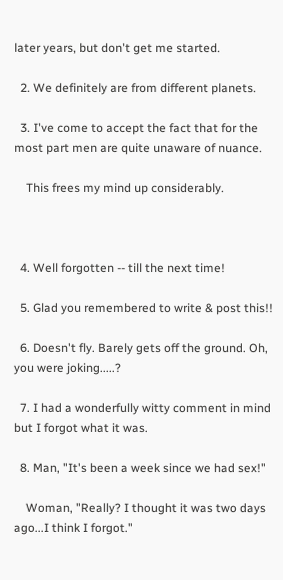later years, but don't get me started.

  2. We definitely are from different planets.

  3. I've come to accept the fact that for the most part men are quite unaware of nuance.

    This frees my mind up considerably.



  4. Well forgotten -- till the next time!

  5. Glad you remembered to write & post this!!

  6. Doesn't fly. Barely gets off the ground. Oh, you were joking.....?

  7. I had a wonderfully witty comment in mind but I forgot what it was.

  8. Man, "It's been a week since we had sex!"

    Woman, "Really? I thought it was two days ago...I think I forgot."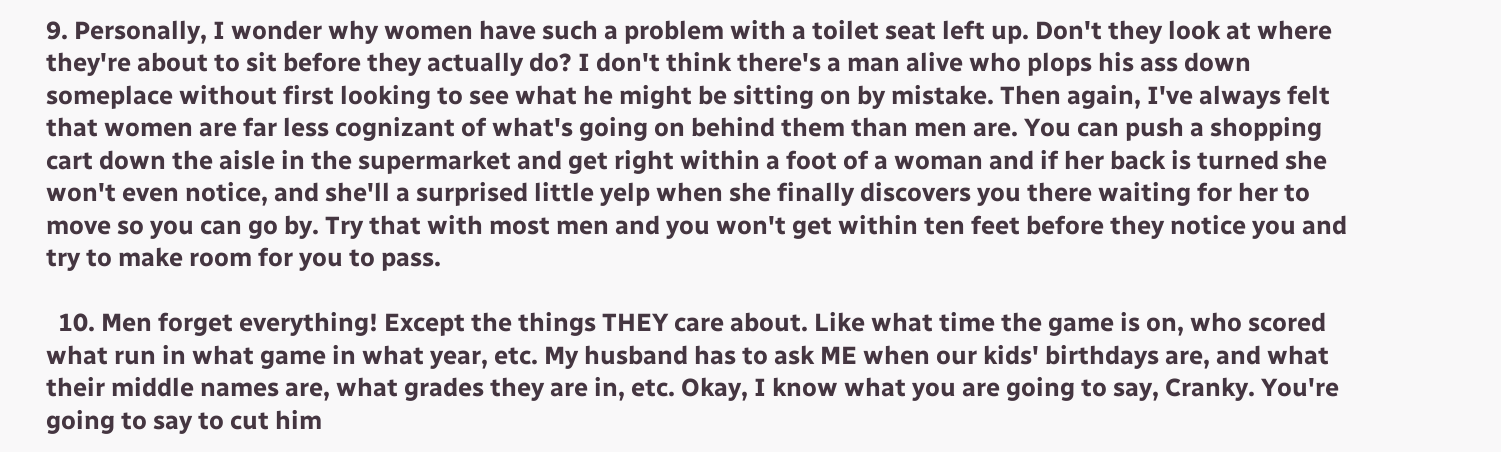9. Personally, I wonder why women have such a problem with a toilet seat left up. Don't they look at where they're about to sit before they actually do? I don't think there's a man alive who plops his ass down someplace without first looking to see what he might be sitting on by mistake. Then again, I've always felt that women are far less cognizant of what's going on behind them than men are. You can push a shopping cart down the aisle in the supermarket and get right within a foot of a woman and if her back is turned she won't even notice, and she'll a surprised little yelp when she finally discovers you there waiting for her to move so you can go by. Try that with most men and you won't get within ten feet before they notice you and try to make room for you to pass.

  10. Men forget everything! Except the things THEY care about. Like what time the game is on, who scored what run in what game in what year, etc. My husband has to ask ME when our kids' birthdays are, and what their middle names are, what grades they are in, etc. Okay, I know what you are going to say, Cranky. You're going to say to cut him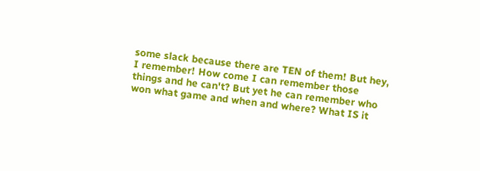some slack because there are TEN of them! But hey, I remember! How come I can remember those things and he can't? But yet he can remember who won what game and when and where? What IS it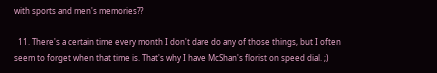with sports and men's memories??

  11. There's a certain time every month I don't dare do any of those things, but I often seem to forget when that time is. That's why I have McShan's florist on speed dial. ;)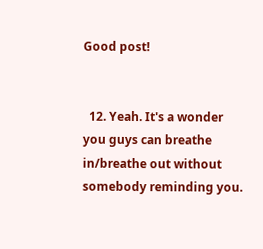Good post!


  12. Yeah. It's a wonder you guys can breathe in/breathe out without somebody reminding you.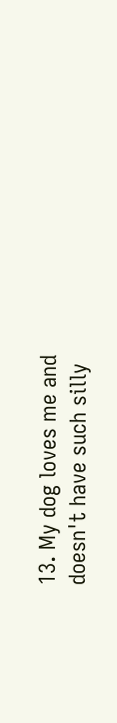13. My dog loves me and doesn't have such silly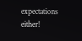expectations either!